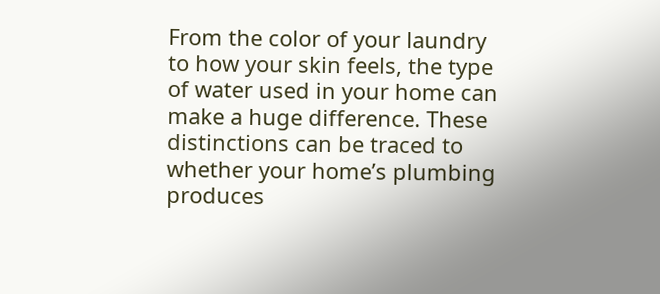From the color of your laundry to how your skin feels, the type of water used in your home can make a huge difference. These distinctions can be traced to whether your home’s plumbing produces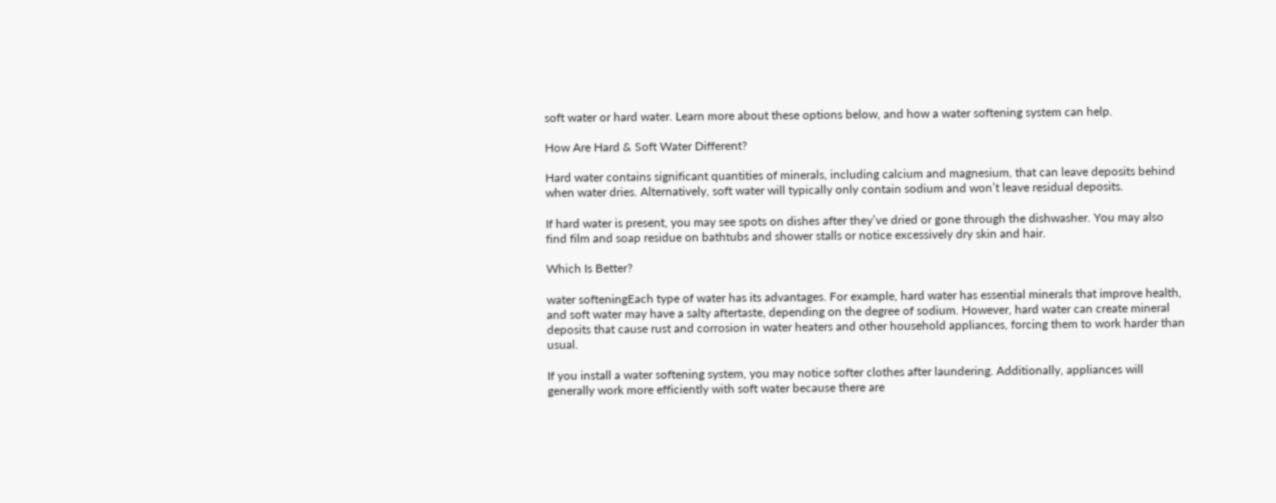soft water or hard water. Learn more about these options below, and how a water softening system can help.

How Are Hard & Soft Water Different?

Hard water contains significant quantities of minerals, including calcium and magnesium, that can leave deposits behind when water dries. Alternatively, soft water will typically only contain sodium and won’t leave residual deposits.

If hard water is present, you may see spots on dishes after they’ve dried or gone through the dishwasher. You may also find film and soap residue on bathtubs and shower stalls or notice excessively dry skin and hair.

Which Is Better?

water softeningEach type of water has its advantages. For example, hard water has essential minerals that improve health, and soft water may have a salty aftertaste, depending on the degree of sodium. However, hard water can create mineral deposits that cause rust and corrosion in water heaters and other household appliances, forcing them to work harder than usual.

If you install a water softening system, you may notice softer clothes after laundering. Additionally, appliances will generally work more efficiently with soft water because there are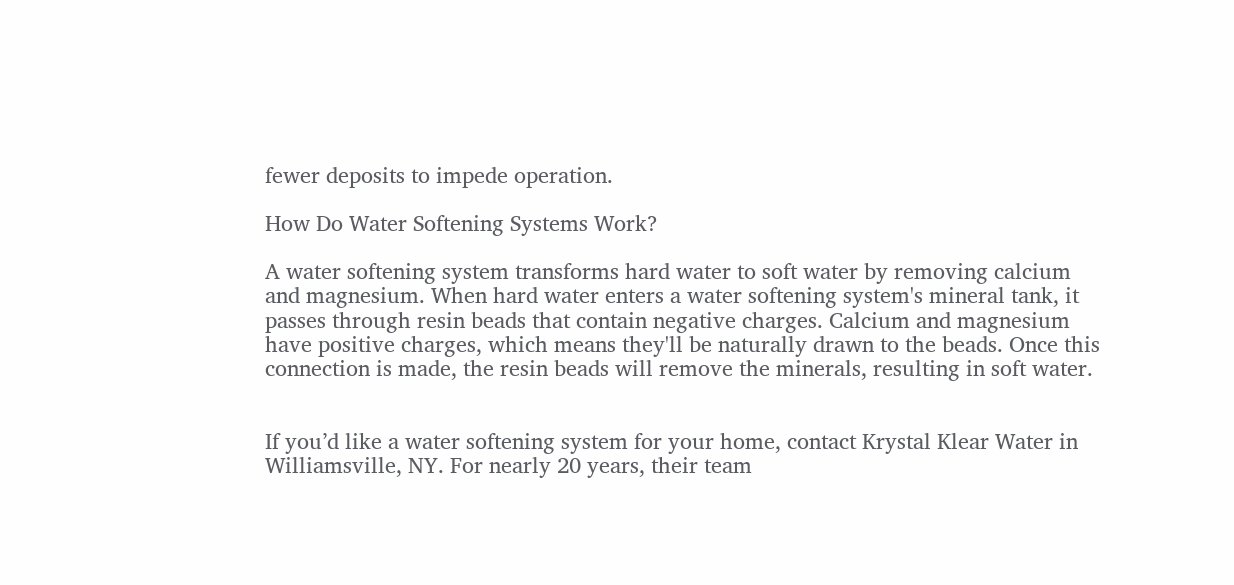fewer deposits to impede operation.

How Do Water Softening Systems Work?

A water softening system transforms hard water to soft water by removing calcium and magnesium. When hard water enters a water softening system's mineral tank, it passes through resin beads that contain negative charges. Calcium and magnesium have positive charges, which means they'll be naturally drawn to the beads. Once this connection is made, the resin beads will remove the minerals, resulting in soft water.


If you’d like a water softening system for your home, contact Krystal Klear Water in Williamsville, NY. For nearly 20 years, their team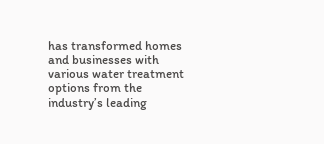has transformed homes and businesses with various water treatment options from the industry’s leading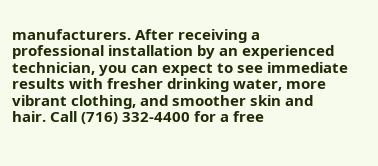manufacturers. After receiving a professional installation by an experienced technician, you can expect to see immediate results with fresher drinking water, more vibrant clothing, and smoother skin and hair. Call (716) 332-4400 for a free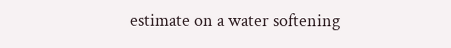estimate on a water softening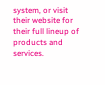system, or visit their website for their full lineup of products and services.